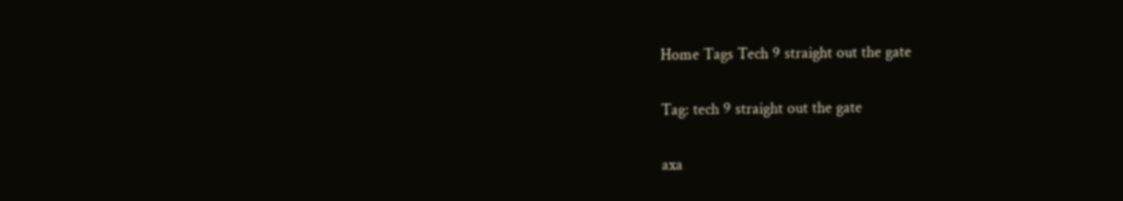Home Tags Tech 9 straight out the gate

Tag: tech 9 straight out the gate

axa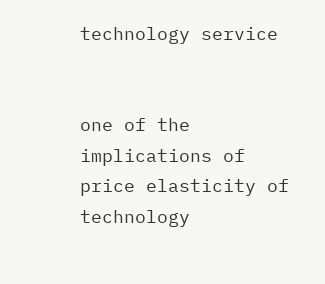technology service


one of the implications of price elasticity of technology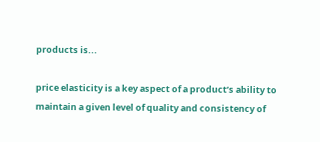products is...

price elasticity is a key aspect of a product’s ability to maintain a given level of quality and consistency of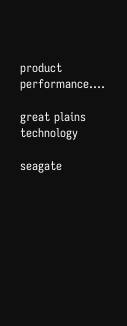product performance....

great plains technology

seagate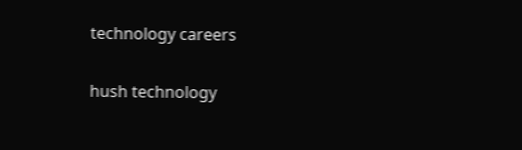technology careers

hush technology